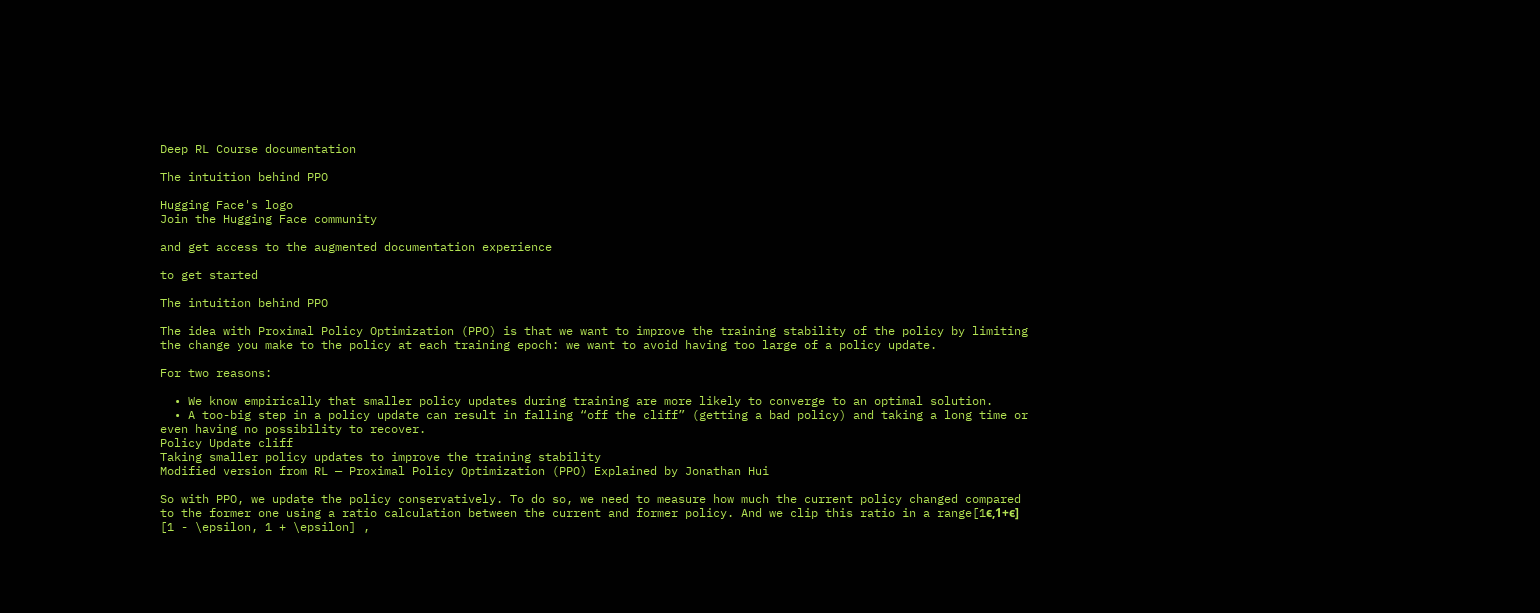Deep RL Course documentation

The intuition behind PPO

Hugging Face's logo
Join the Hugging Face community

and get access to the augmented documentation experience

to get started

The intuition behind PPO

The idea with Proximal Policy Optimization (PPO) is that we want to improve the training stability of the policy by limiting the change you make to the policy at each training epoch: we want to avoid having too large of a policy update.

For two reasons:

  • We know empirically that smaller policy updates during training are more likely to converge to an optimal solution.
  • A too-big step in a policy update can result in falling “off the cliff” (getting a bad policy) and taking a long time or even having no possibility to recover.
Policy Update cliff
Taking smaller policy updates to improve the training stability
Modified version from RL — Proximal Policy Optimization (PPO) Explained by Jonathan Hui

So with PPO, we update the policy conservatively. To do so, we need to measure how much the current policy changed compared to the former one using a ratio calculation between the current and former policy. And we clip this ratio in a range[1ϵ,1+ϵ] [1 - \epsilon, 1 + \epsilon] ,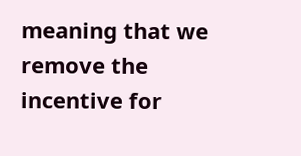meaning that we remove the incentive for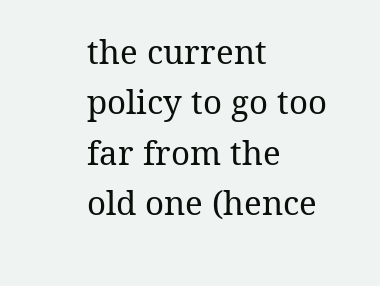the current policy to go too far from the old one (hence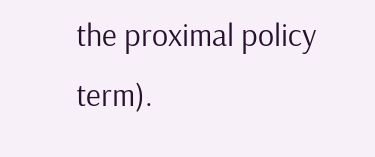the proximal policy term).